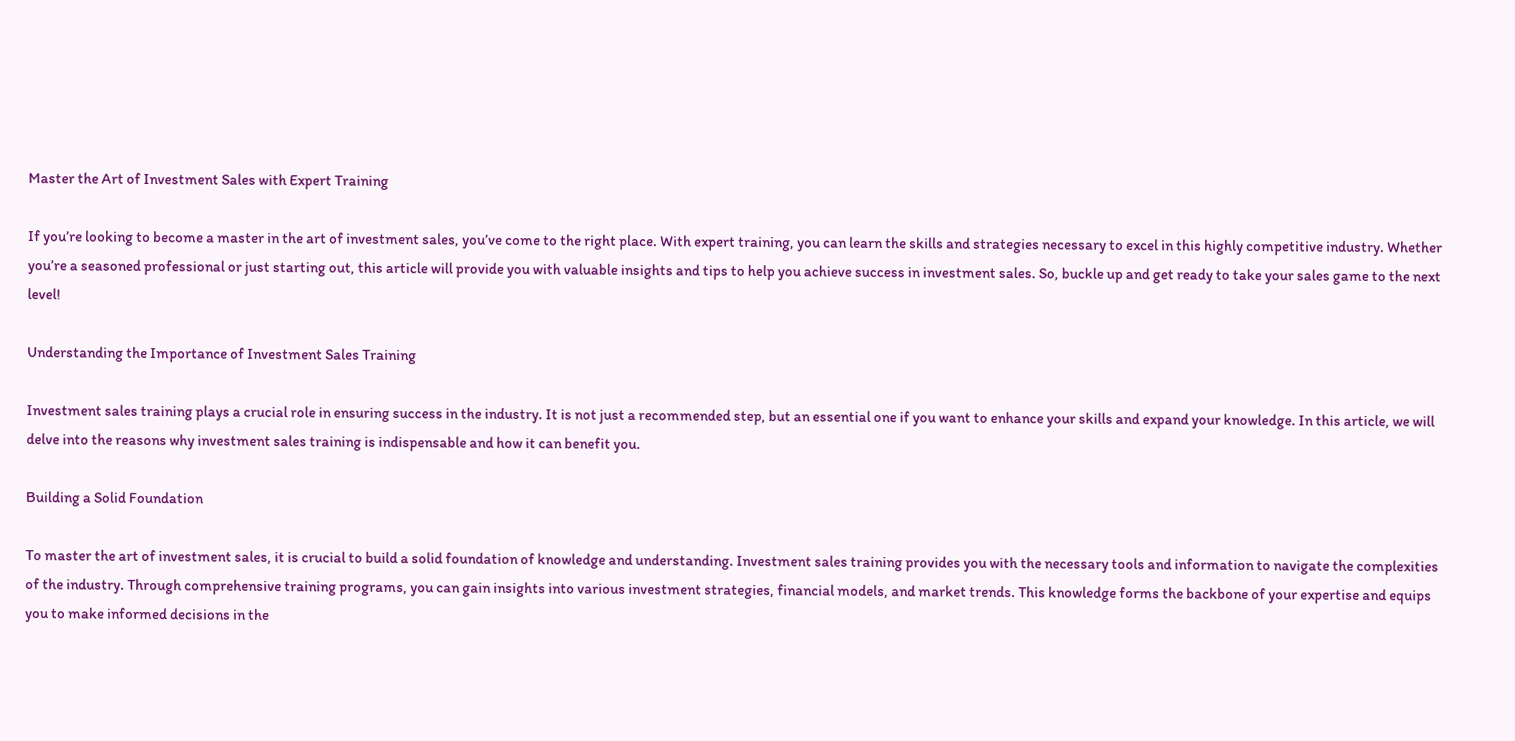Master the Art of Investment Sales with Expert Training

If you’re looking to become a master in the art of investment sales, you’ve come to the right place. With expert training, you can learn the skills and strategies necessary to excel in this highly competitive industry. Whether you’re a seasoned professional or just starting out, this article will provide you with valuable insights and tips to help you achieve success in investment sales. So, buckle up and get ready to take your sales game to the next level!

Understanding the Importance of Investment Sales Training

Investment sales training plays a crucial role in ensuring success in the industry. It is not just a recommended step, but an essential one if you want to enhance your skills and expand your knowledge. In this article, we will delve into the reasons why investment sales training is indispensable and how it can benefit you.

Building a Solid Foundation

To master the art of investment sales, it is crucial to build a solid foundation of knowledge and understanding. Investment sales training provides you with the necessary tools and information to navigate the complexities of the industry. Through comprehensive training programs, you can gain insights into various investment strategies, financial models, and market trends. This knowledge forms the backbone of your expertise and equips you to make informed decisions in the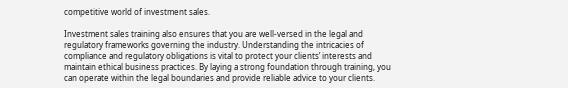competitive world of investment sales.

Investment sales training also ensures that you are well-versed in the legal and regulatory frameworks governing the industry. Understanding the intricacies of compliance and regulatory obligations is vital to protect your clients’ interests and maintain ethical business practices. By laying a strong foundation through training, you can operate within the legal boundaries and provide reliable advice to your clients.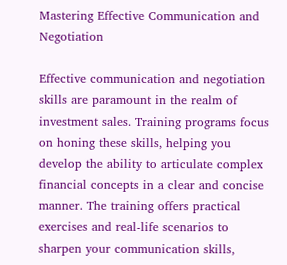Mastering Effective Communication and Negotiation

Effective communication and negotiation skills are paramount in the realm of investment sales. Training programs focus on honing these skills, helping you develop the ability to articulate complex financial concepts in a clear and concise manner. The training offers practical exercises and real-life scenarios to sharpen your communication skills,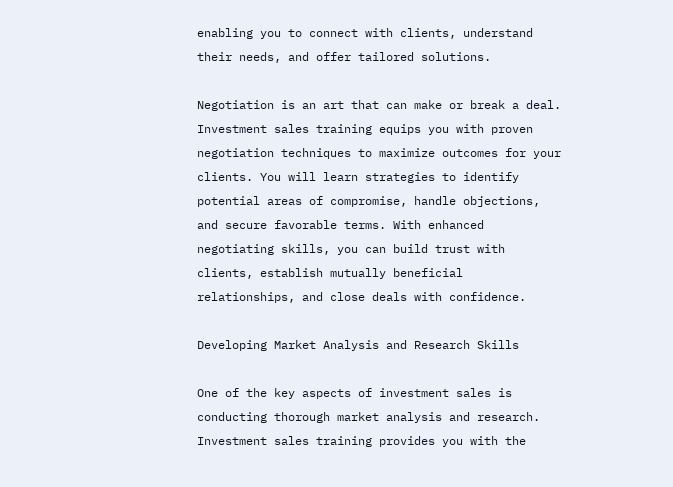enabling you to connect with clients, understand their needs, and offer tailored solutions.

Negotiation is an art that can make or break a deal. Investment sales training equips you with proven negotiation techniques to maximize outcomes for your clients. You will learn strategies to identify potential areas of compromise, handle objections, and secure favorable terms. With enhanced negotiating skills, you can build trust with clients, establish mutually beneficial relationships, and close deals with confidence.

Developing Market Analysis and Research Skills

One of the key aspects of investment sales is conducting thorough market analysis and research. Investment sales training provides you with the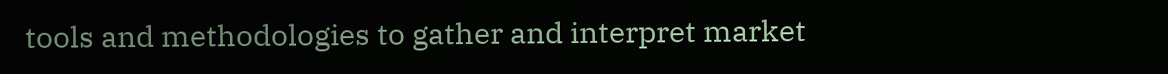tools and methodologies to gather and interpret market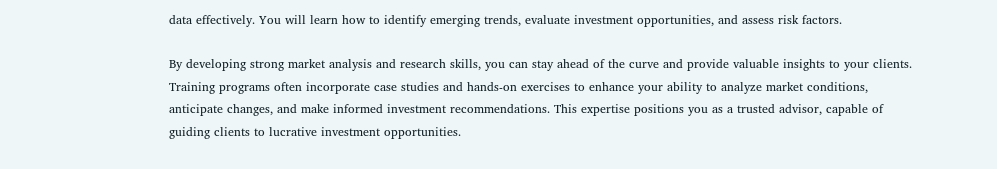data effectively. You will learn how to identify emerging trends, evaluate investment opportunities, and assess risk factors.

By developing strong market analysis and research skills, you can stay ahead of the curve and provide valuable insights to your clients. Training programs often incorporate case studies and hands-on exercises to enhance your ability to analyze market conditions, anticipate changes, and make informed investment recommendations. This expertise positions you as a trusted advisor, capable of guiding clients to lucrative investment opportunities.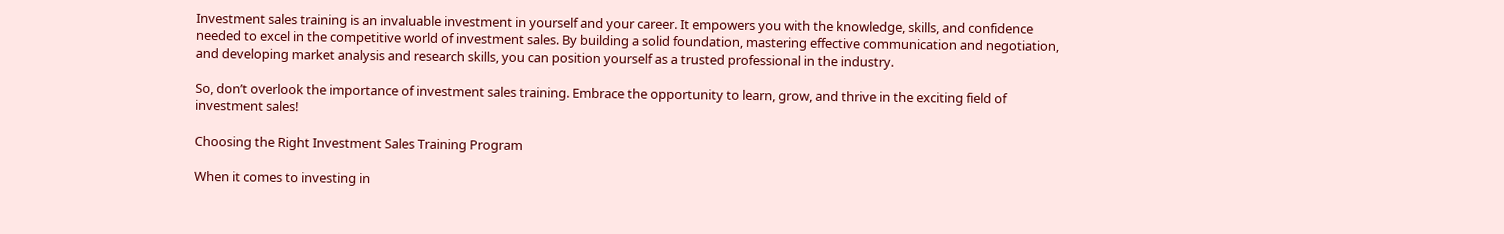Investment sales training is an invaluable investment in yourself and your career. It empowers you with the knowledge, skills, and confidence needed to excel in the competitive world of investment sales. By building a solid foundation, mastering effective communication and negotiation, and developing market analysis and research skills, you can position yourself as a trusted professional in the industry.

So, don’t overlook the importance of investment sales training. Embrace the opportunity to learn, grow, and thrive in the exciting field of investment sales!

Choosing the Right Investment Sales Training Program

When it comes to investing in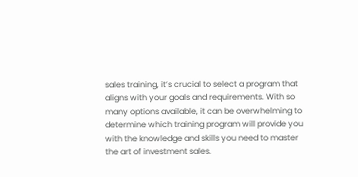sales training, it’s crucial to select a program that aligns with your goals and requirements. With so many options available, it can be overwhelming to determine which training program will provide you with the knowledge and skills you need to master the art of investment sales.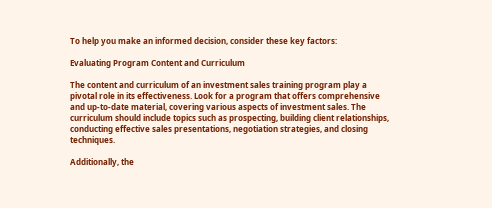To help you make an informed decision, consider these key factors:

Evaluating Program Content and Curriculum

The content and curriculum of an investment sales training program play a pivotal role in its effectiveness. Look for a program that offers comprehensive and up-to-date material, covering various aspects of investment sales. The curriculum should include topics such as prospecting, building client relationships, conducting effective sales presentations, negotiation strategies, and closing techniques.

Additionally, the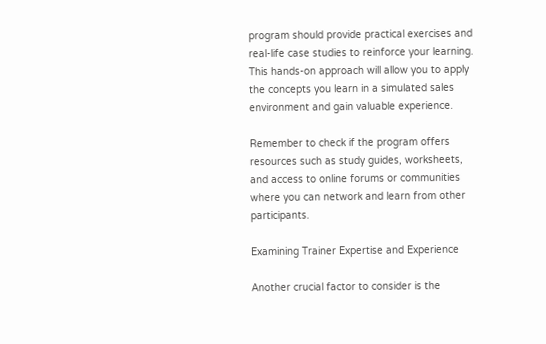program should provide practical exercises and real-life case studies to reinforce your learning. This hands-on approach will allow you to apply the concepts you learn in a simulated sales environment and gain valuable experience.

Remember to check if the program offers resources such as study guides, worksheets, and access to online forums or communities where you can network and learn from other participants.

Examining Trainer Expertise and Experience

Another crucial factor to consider is the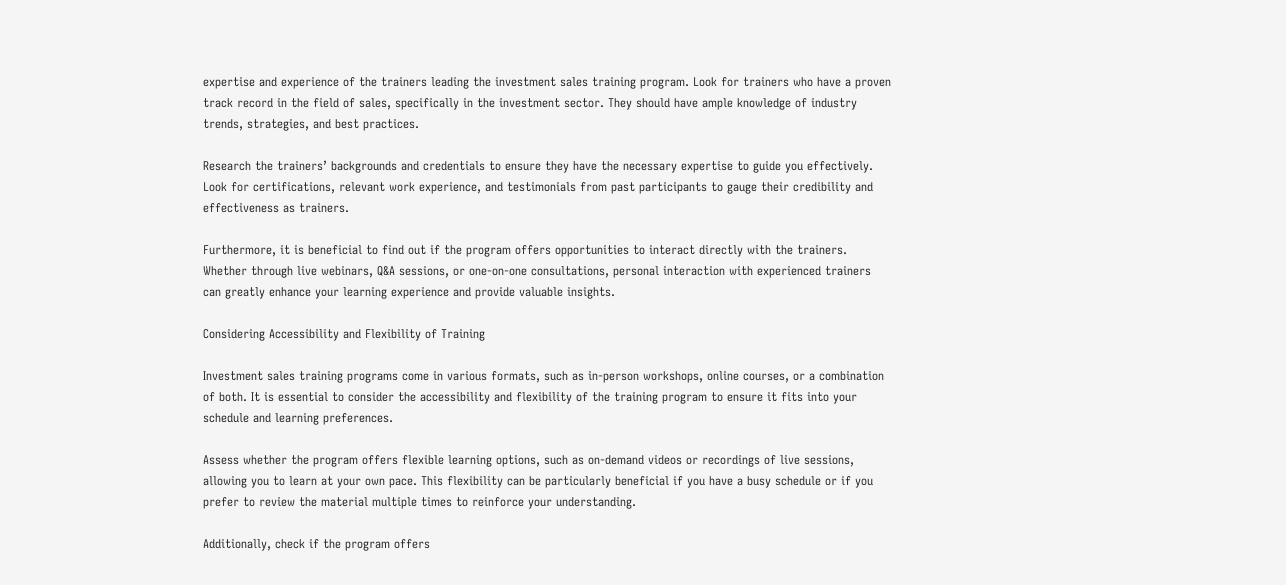expertise and experience of the trainers leading the investment sales training program. Look for trainers who have a proven track record in the field of sales, specifically in the investment sector. They should have ample knowledge of industry trends, strategies, and best practices.

Research the trainers’ backgrounds and credentials to ensure they have the necessary expertise to guide you effectively. Look for certifications, relevant work experience, and testimonials from past participants to gauge their credibility and effectiveness as trainers.

Furthermore, it is beneficial to find out if the program offers opportunities to interact directly with the trainers. Whether through live webinars, Q&A sessions, or one-on-one consultations, personal interaction with experienced trainers can greatly enhance your learning experience and provide valuable insights.

Considering Accessibility and Flexibility of Training

Investment sales training programs come in various formats, such as in-person workshops, online courses, or a combination of both. It is essential to consider the accessibility and flexibility of the training program to ensure it fits into your schedule and learning preferences.

Assess whether the program offers flexible learning options, such as on-demand videos or recordings of live sessions, allowing you to learn at your own pace. This flexibility can be particularly beneficial if you have a busy schedule or if you prefer to review the material multiple times to reinforce your understanding.

Additionally, check if the program offers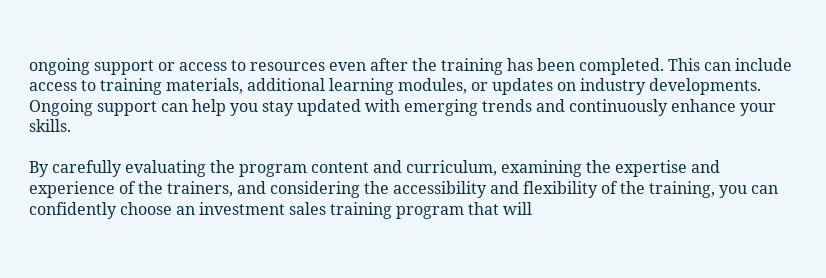ongoing support or access to resources even after the training has been completed. This can include access to training materials, additional learning modules, or updates on industry developments. Ongoing support can help you stay updated with emerging trends and continuously enhance your skills.

By carefully evaluating the program content and curriculum, examining the expertise and experience of the trainers, and considering the accessibility and flexibility of the training, you can confidently choose an investment sales training program that will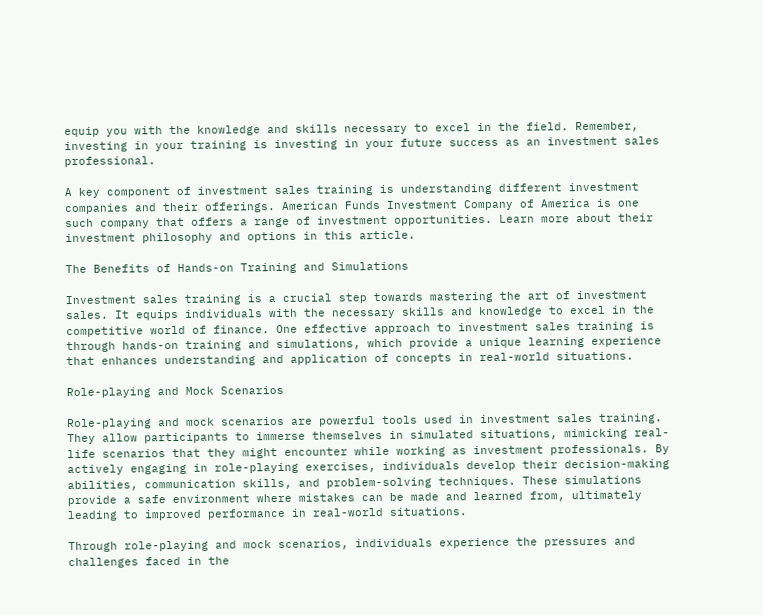equip you with the knowledge and skills necessary to excel in the field. Remember, investing in your training is investing in your future success as an investment sales professional.

A key component of investment sales training is understanding different investment companies and their offerings. American Funds Investment Company of America is one such company that offers a range of investment opportunities. Learn more about their investment philosophy and options in this article.

The Benefits of Hands-on Training and Simulations

Investment sales training is a crucial step towards mastering the art of investment sales. It equips individuals with the necessary skills and knowledge to excel in the competitive world of finance. One effective approach to investment sales training is through hands-on training and simulations, which provide a unique learning experience that enhances understanding and application of concepts in real-world situations.

Role-playing and Mock Scenarios

Role-playing and mock scenarios are powerful tools used in investment sales training. They allow participants to immerse themselves in simulated situations, mimicking real-life scenarios that they might encounter while working as investment professionals. By actively engaging in role-playing exercises, individuals develop their decision-making abilities, communication skills, and problem-solving techniques. These simulations provide a safe environment where mistakes can be made and learned from, ultimately leading to improved performance in real-world situations.

Through role-playing and mock scenarios, individuals experience the pressures and challenges faced in the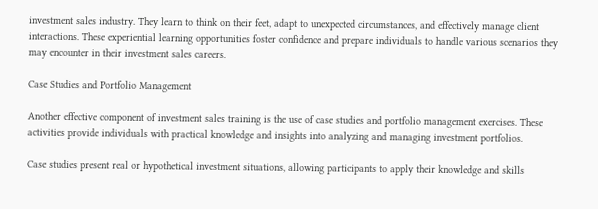investment sales industry. They learn to think on their feet, adapt to unexpected circumstances, and effectively manage client interactions. These experiential learning opportunities foster confidence and prepare individuals to handle various scenarios they may encounter in their investment sales careers.

Case Studies and Portfolio Management

Another effective component of investment sales training is the use of case studies and portfolio management exercises. These activities provide individuals with practical knowledge and insights into analyzing and managing investment portfolios.

Case studies present real or hypothetical investment situations, allowing participants to apply their knowledge and skills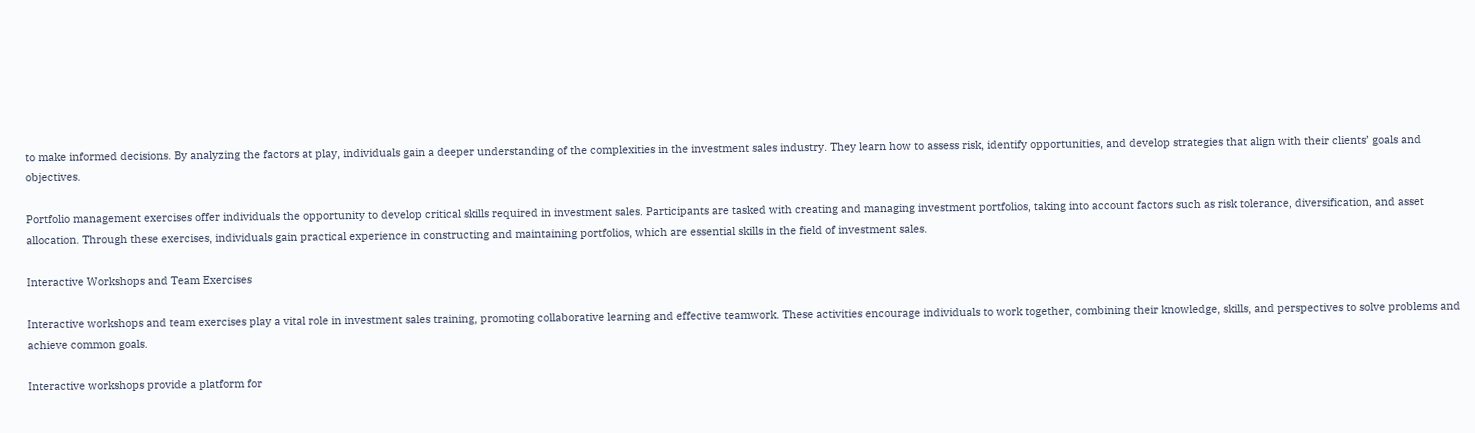to make informed decisions. By analyzing the factors at play, individuals gain a deeper understanding of the complexities in the investment sales industry. They learn how to assess risk, identify opportunities, and develop strategies that align with their clients’ goals and objectives.

Portfolio management exercises offer individuals the opportunity to develop critical skills required in investment sales. Participants are tasked with creating and managing investment portfolios, taking into account factors such as risk tolerance, diversification, and asset allocation. Through these exercises, individuals gain practical experience in constructing and maintaining portfolios, which are essential skills in the field of investment sales.

Interactive Workshops and Team Exercises

Interactive workshops and team exercises play a vital role in investment sales training, promoting collaborative learning and effective teamwork. These activities encourage individuals to work together, combining their knowledge, skills, and perspectives to solve problems and achieve common goals.

Interactive workshops provide a platform for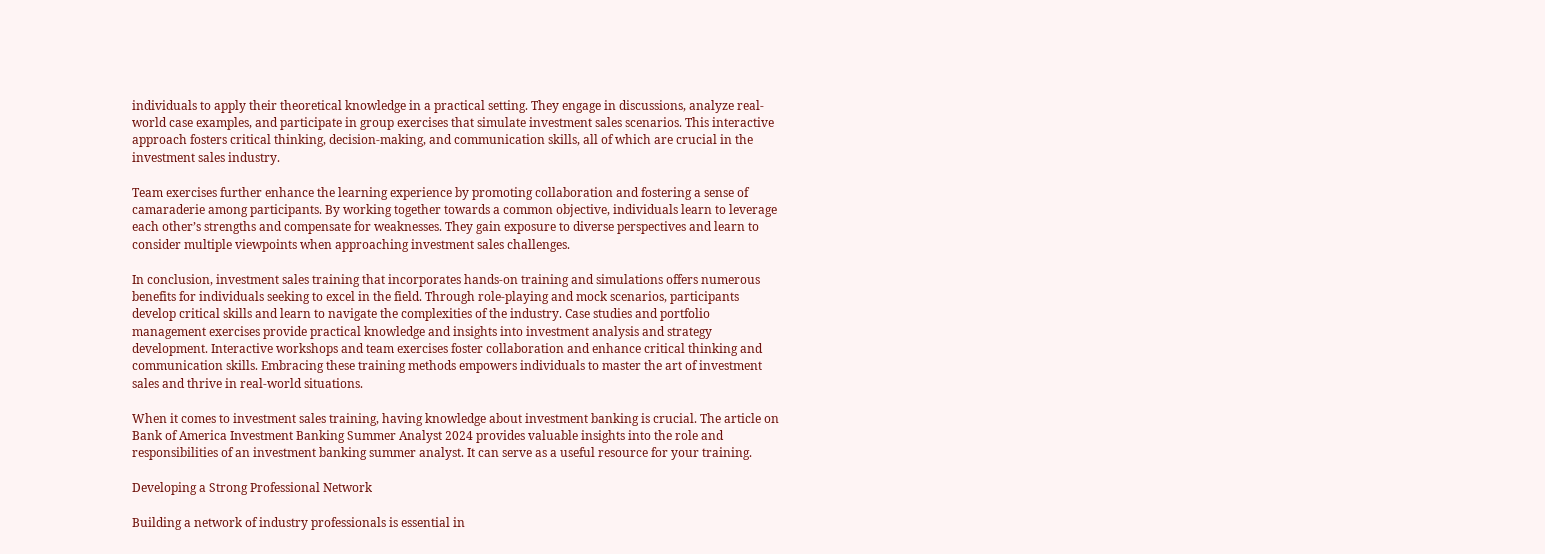individuals to apply their theoretical knowledge in a practical setting. They engage in discussions, analyze real-world case examples, and participate in group exercises that simulate investment sales scenarios. This interactive approach fosters critical thinking, decision-making, and communication skills, all of which are crucial in the investment sales industry.

Team exercises further enhance the learning experience by promoting collaboration and fostering a sense of camaraderie among participants. By working together towards a common objective, individuals learn to leverage each other’s strengths and compensate for weaknesses. They gain exposure to diverse perspectives and learn to consider multiple viewpoints when approaching investment sales challenges.

In conclusion, investment sales training that incorporates hands-on training and simulations offers numerous benefits for individuals seeking to excel in the field. Through role-playing and mock scenarios, participants develop critical skills and learn to navigate the complexities of the industry. Case studies and portfolio management exercises provide practical knowledge and insights into investment analysis and strategy development. Interactive workshops and team exercises foster collaboration and enhance critical thinking and communication skills. Embracing these training methods empowers individuals to master the art of investment sales and thrive in real-world situations.

When it comes to investment sales training, having knowledge about investment banking is crucial. The article on Bank of America Investment Banking Summer Analyst 2024 provides valuable insights into the role and responsibilities of an investment banking summer analyst. It can serve as a useful resource for your training.

Developing a Strong Professional Network

Building a network of industry professionals is essential in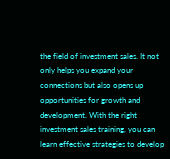the field of investment sales. It not only helps you expand your connections but also opens up opportunities for growth and development. With the right investment sales training, you can learn effective strategies to develop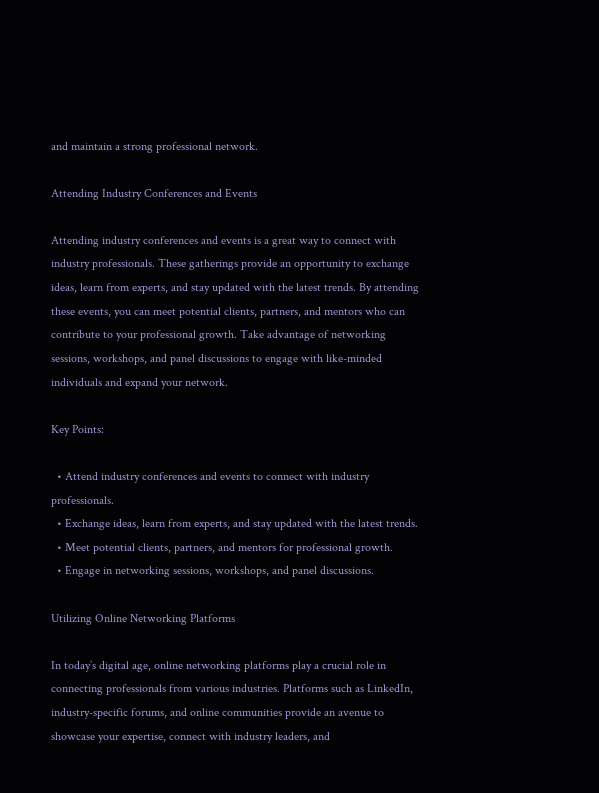and maintain a strong professional network.

Attending Industry Conferences and Events

Attending industry conferences and events is a great way to connect with industry professionals. These gatherings provide an opportunity to exchange ideas, learn from experts, and stay updated with the latest trends. By attending these events, you can meet potential clients, partners, and mentors who can contribute to your professional growth. Take advantage of networking sessions, workshops, and panel discussions to engage with like-minded individuals and expand your network.

Key Points:

  • Attend industry conferences and events to connect with industry professionals.
  • Exchange ideas, learn from experts, and stay updated with the latest trends.
  • Meet potential clients, partners, and mentors for professional growth.
  • Engage in networking sessions, workshops, and panel discussions.

Utilizing Online Networking Platforms

In today’s digital age, online networking platforms play a crucial role in connecting professionals from various industries. Platforms such as LinkedIn, industry-specific forums, and online communities provide an avenue to showcase your expertise, connect with industry leaders, and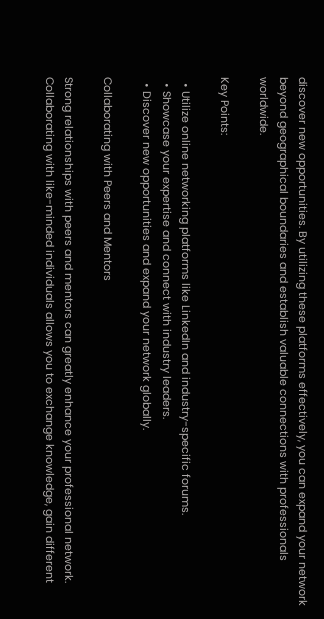discover new opportunities. By utilizing these platforms effectively, you can expand your network beyond geographical boundaries and establish valuable connections with professionals worldwide.

Key Points:

  • Utilize online networking platforms like LinkedIn and industry-specific forums.
  • Showcase your expertise and connect with industry leaders.
  • Discover new opportunities and expand your network globally.

Collaborating with Peers and Mentors

Strong relationships with peers and mentors can greatly enhance your professional network. Collaborating with like-minded individuals allows you to exchange knowledge, gain different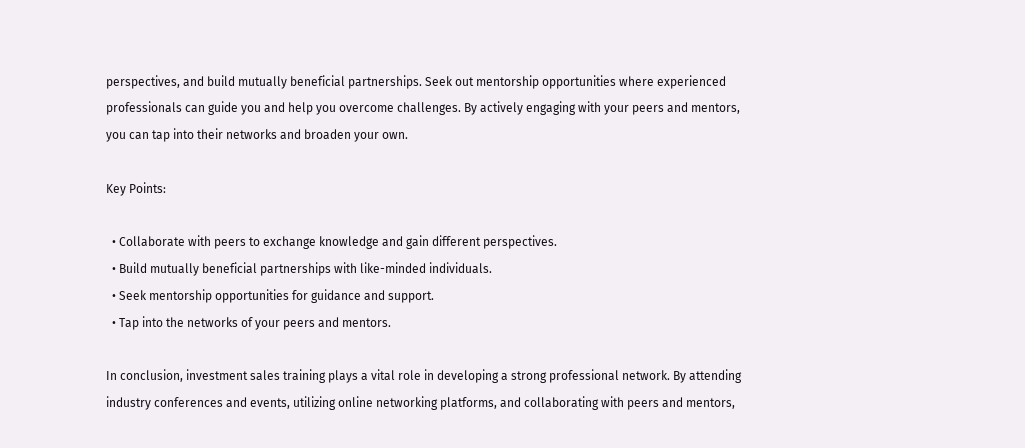perspectives, and build mutually beneficial partnerships. Seek out mentorship opportunities where experienced professionals can guide you and help you overcome challenges. By actively engaging with your peers and mentors, you can tap into their networks and broaden your own.

Key Points:

  • Collaborate with peers to exchange knowledge and gain different perspectives.
  • Build mutually beneficial partnerships with like-minded individuals.
  • Seek mentorship opportunities for guidance and support.
  • Tap into the networks of your peers and mentors.

In conclusion, investment sales training plays a vital role in developing a strong professional network. By attending industry conferences and events, utilizing online networking platforms, and collaborating with peers and mentors,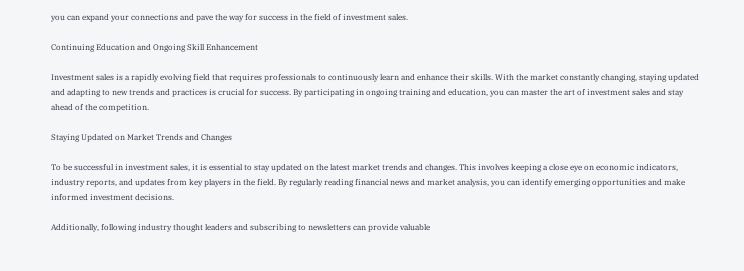you can expand your connections and pave the way for success in the field of investment sales.

Continuing Education and Ongoing Skill Enhancement

Investment sales is a rapidly evolving field that requires professionals to continuously learn and enhance their skills. With the market constantly changing, staying updated and adapting to new trends and practices is crucial for success. By participating in ongoing training and education, you can master the art of investment sales and stay ahead of the competition.

Staying Updated on Market Trends and Changes

To be successful in investment sales, it is essential to stay updated on the latest market trends and changes. This involves keeping a close eye on economic indicators, industry reports, and updates from key players in the field. By regularly reading financial news and market analysis, you can identify emerging opportunities and make informed investment decisions.

Additionally, following industry thought leaders and subscribing to newsletters can provide valuable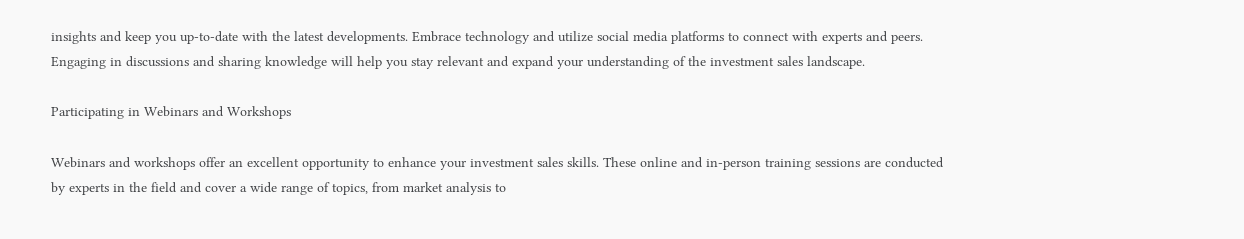insights and keep you up-to-date with the latest developments. Embrace technology and utilize social media platforms to connect with experts and peers. Engaging in discussions and sharing knowledge will help you stay relevant and expand your understanding of the investment sales landscape.

Participating in Webinars and Workshops

Webinars and workshops offer an excellent opportunity to enhance your investment sales skills. These online and in-person training sessions are conducted by experts in the field and cover a wide range of topics, from market analysis to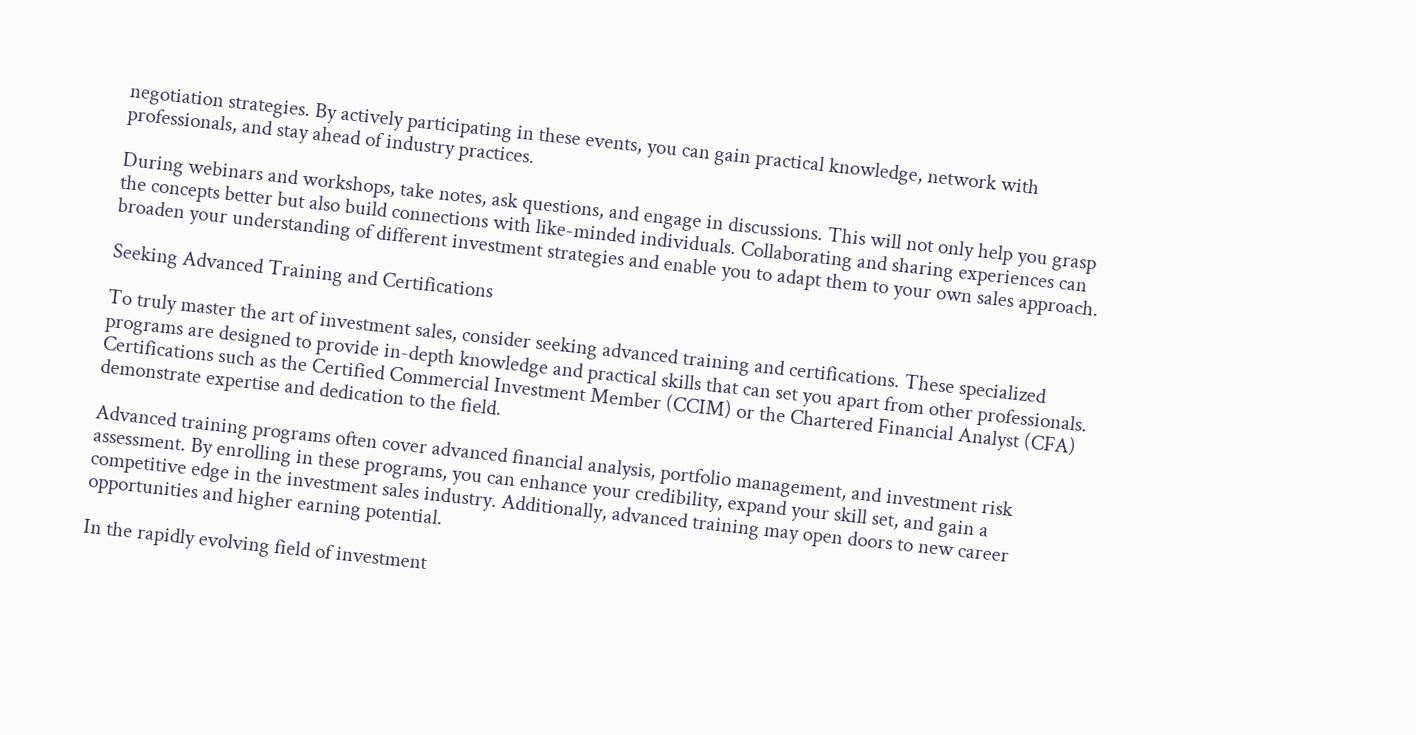negotiation strategies. By actively participating in these events, you can gain practical knowledge, network with professionals, and stay ahead of industry practices.

During webinars and workshops, take notes, ask questions, and engage in discussions. This will not only help you grasp the concepts better but also build connections with like-minded individuals. Collaborating and sharing experiences can broaden your understanding of different investment strategies and enable you to adapt them to your own sales approach.

Seeking Advanced Training and Certifications

To truly master the art of investment sales, consider seeking advanced training and certifications. These specialized programs are designed to provide in-depth knowledge and practical skills that can set you apart from other professionals. Certifications such as the Certified Commercial Investment Member (CCIM) or the Chartered Financial Analyst (CFA) demonstrate expertise and dedication to the field.

Advanced training programs often cover advanced financial analysis, portfolio management, and investment risk assessment. By enrolling in these programs, you can enhance your credibility, expand your skill set, and gain a competitive edge in the investment sales industry. Additionally, advanced training may open doors to new career opportunities and higher earning potential.

In the rapidly evolving field of investment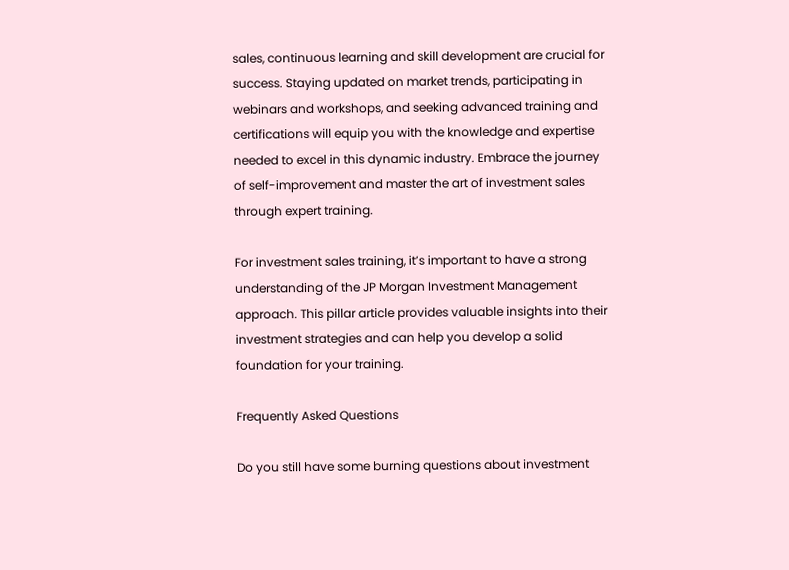sales, continuous learning and skill development are crucial for success. Staying updated on market trends, participating in webinars and workshops, and seeking advanced training and certifications will equip you with the knowledge and expertise needed to excel in this dynamic industry. Embrace the journey of self-improvement and master the art of investment sales through expert training.

For investment sales training, it’s important to have a strong understanding of the JP Morgan Investment Management approach. This pillar article provides valuable insights into their investment strategies and can help you develop a solid foundation for your training.

Frequently Asked Questions

Do you still have some burning questions about investment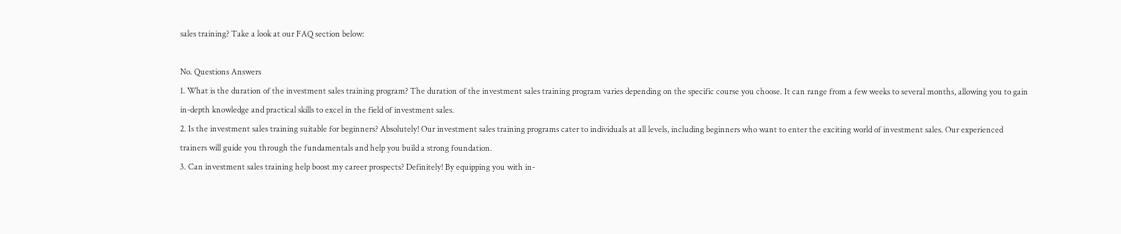sales training? Take a look at our FAQ section below:

No. Questions Answers
1. What is the duration of the investment sales training program? The duration of the investment sales training program varies depending on the specific course you choose. It can range from a few weeks to several months, allowing you to gain in-depth knowledge and practical skills to excel in the field of investment sales.
2. Is the investment sales training suitable for beginners? Absolutely! Our investment sales training programs cater to individuals at all levels, including beginners who want to enter the exciting world of investment sales. Our experienced trainers will guide you through the fundamentals and help you build a strong foundation.
3. Can investment sales training help boost my career prospects? Definitely! By equipping you with in-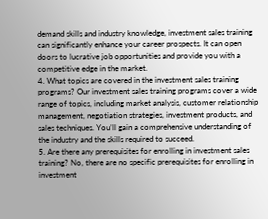demand skills and industry knowledge, investment sales training can significantly enhance your career prospects. It can open doors to lucrative job opportunities and provide you with a competitive edge in the market.
4. What topics are covered in the investment sales training programs? Our investment sales training programs cover a wide range of topics, including market analysis, customer relationship management, negotiation strategies, investment products, and sales techniques. You’ll gain a comprehensive understanding of the industry and the skills required to succeed.
5. Are there any prerequisites for enrolling in investment sales training? No, there are no specific prerequisites for enrolling in investment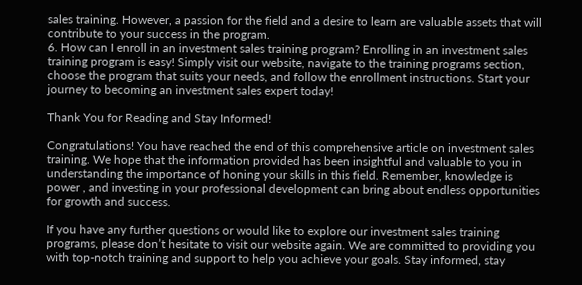sales training. However, a passion for the field and a desire to learn are valuable assets that will contribute to your success in the program.
6. How can I enroll in an investment sales training program? Enrolling in an investment sales training program is easy! Simply visit our website, navigate to the training programs section, choose the program that suits your needs, and follow the enrollment instructions. Start your journey to becoming an investment sales expert today!

Thank You for Reading and Stay Informed!

Congratulations! You have reached the end of this comprehensive article on investment sales training. We hope that the information provided has been insightful and valuable to you in understanding the importance of honing your skills in this field. Remember, knowledge is power , and investing in your professional development can bring about endless opportunities for growth and success.

If you have any further questions or would like to explore our investment sales training programs, please don’t hesitate to visit our website again. We are committed to providing you with top-notch training and support to help you achieve your goals. Stay informed, stay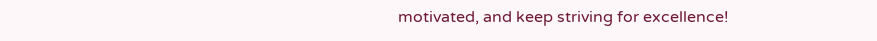motivated, and keep striving for excellence!